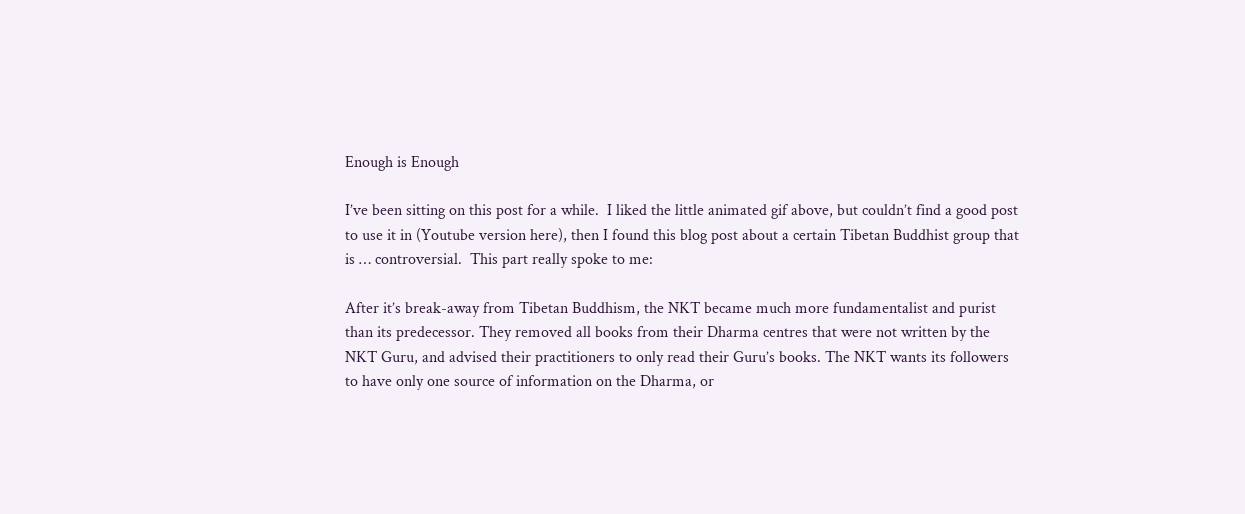Enough is Enough

I’ve been sitting on this post for a while.  I liked the little animated gif above, but couldn’t find a good post to use it in (Youtube version here), then I found this blog post about a certain Tibetan Buddhist group that is … controversial.  This part really spoke to me:

After it’s break-away from Tibetan Buddhism, the NKT became much more fundamentalist and purist than its predecessor. They removed all books from their Dharma centres that were not written by the NKT Guru, and advised their practitioners to only read their Guru’s books. The NKT wants its followers to have only one source of information on the Dharma, or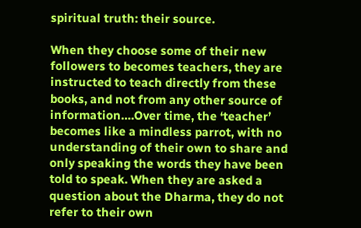spiritual truth: their source.

When they choose some of their new followers to becomes teachers, they are instructed to teach directly from these books, and not from any other source of information….Over time, the ‘teacher’ becomes like a mindless parrot, with no understanding of their own to share and only speaking the words they have been told to speak. When they are asked a question about the Dharma, they do not refer to their own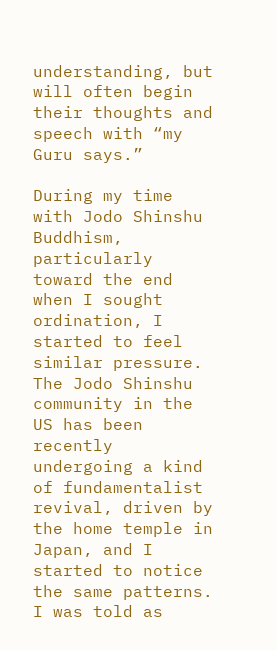understanding, but will often begin their thoughts and speech with “my Guru says.”

During my time with Jodo Shinshu Buddhism, particularly toward the end when I sought ordination, I started to feel similar pressure.  The Jodo Shinshu community in the US has been recently undergoing a kind of fundamentalist revival, driven by the home temple in Japan, and I started to notice the same patterns.  I was told as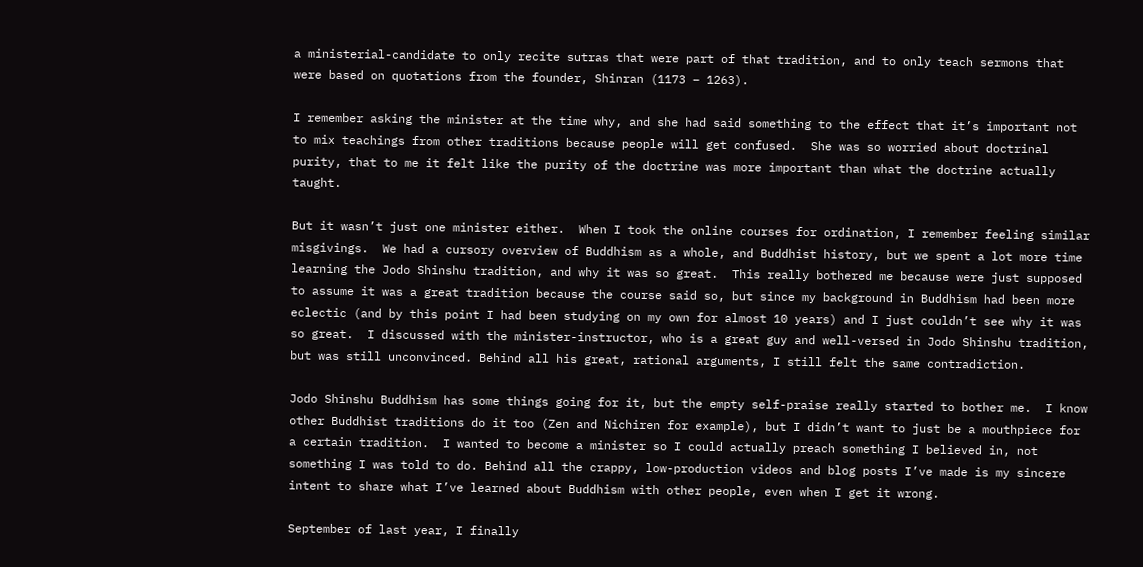a ministerial-candidate to only recite sutras that were part of that tradition, and to only teach sermons that were based on quotations from the founder, Shinran (1173 – 1263).

I remember asking the minister at the time why, and she had said something to the effect that it’s important not to mix teachings from other traditions because people will get confused.  She was so worried about doctrinal purity, that to me it felt like the purity of the doctrine was more important than what the doctrine actually taught.

But it wasn’t just one minister either.  When I took the online courses for ordination, I remember feeling similar misgivings.  We had a cursory overview of Buddhism as a whole, and Buddhist history, but we spent a lot more time learning the Jodo Shinshu tradition, and why it was so great.  This really bothered me because were just supposed to assume it was a great tradition because the course said so, but since my background in Buddhism had been more eclectic (and by this point I had been studying on my own for almost 10 years) and I just couldn’t see why it was so great.  I discussed with the minister-instructor, who is a great guy and well-versed in Jodo Shinshu tradition, but was still unconvinced. Behind all his great, rational arguments, I still felt the same contradiction.

Jodo Shinshu Buddhism has some things going for it, but the empty self-praise really started to bother me.  I know other Buddhist traditions do it too (Zen and Nichiren for example), but I didn’t want to just be a mouthpiece for a certain tradition.  I wanted to become a minister so I could actually preach something I believed in, not something I was told to do. Behind all the crappy, low-production videos and blog posts I’ve made is my sincere intent to share what I’ve learned about Buddhism with other people, even when I get it wrong.

September of last year, I finally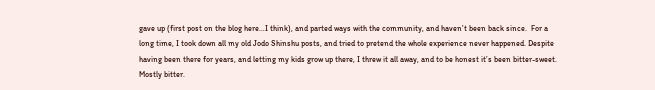gave up (first post on the blog here…I think), and parted ways with the community, and haven’t been back since.  For a long time, I took down all my old Jodo Shinshu posts, and tried to pretend the whole experience never happened. Despite having been there for years, and letting my kids grow up there, I threw it all away, and to be honest it’s been bitter-sweet.  Mostly bitter.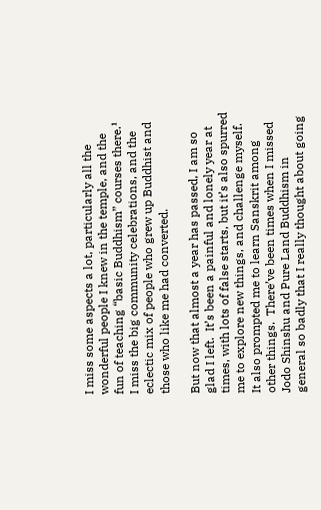I miss some aspects a lot, particularly all the wonderful people I knew in the temple, and the fun of teaching “basic Buddhism” courses there.¹  I miss the big community celebrations, and the eclectic mix of people who grew up Buddhist and those who like me had converted.

But now that almost a year has passed, I am so glad I left.  It’s been a painful and lonely year at times, with lots of false starts, but it’s also spurred me to explore new things, and challenge myself.  It also prompted me to learn Sanskrit among other things.  There’ve been times when I missed Jodo Shinshu and Pure Land Buddhism in general so badly that I really thought about going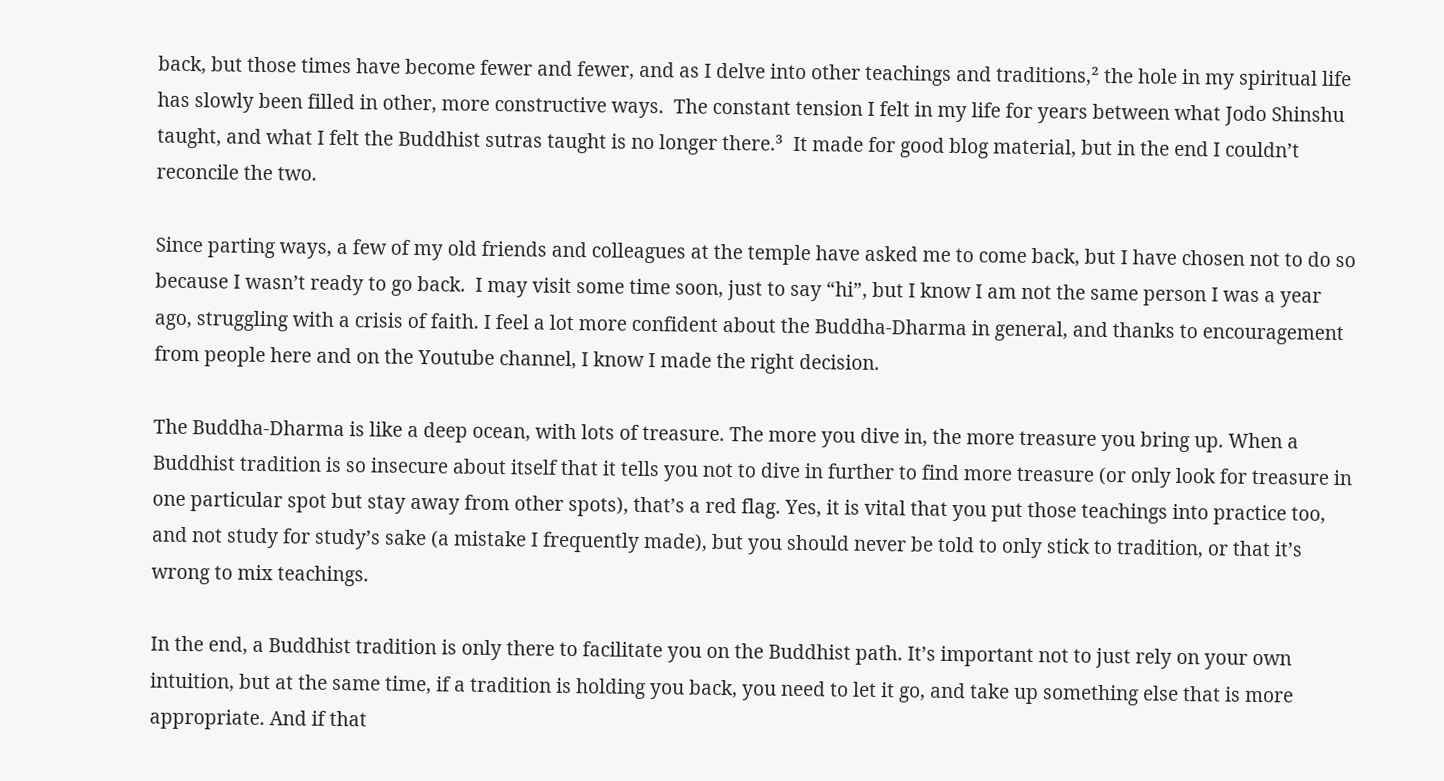back, but those times have become fewer and fewer, and as I delve into other teachings and traditions,² the hole in my spiritual life has slowly been filled in other, more constructive ways.  The constant tension I felt in my life for years between what Jodo Shinshu taught, and what I felt the Buddhist sutras taught is no longer there.³  It made for good blog material, but in the end I couldn’t reconcile the two.

Since parting ways, a few of my old friends and colleagues at the temple have asked me to come back, but I have chosen not to do so because I wasn’t ready to go back.  I may visit some time soon, just to say “hi”, but I know I am not the same person I was a year ago, struggling with a crisis of faith. I feel a lot more confident about the Buddha-Dharma in general, and thanks to encouragement from people here and on the Youtube channel, I know I made the right decision.

The Buddha-Dharma is like a deep ocean, with lots of treasure. The more you dive in, the more treasure you bring up. When a Buddhist tradition is so insecure about itself that it tells you not to dive in further to find more treasure (or only look for treasure in one particular spot but stay away from other spots), that’s a red flag. Yes, it is vital that you put those teachings into practice too, and not study for study’s sake (a mistake I frequently made), but you should never be told to only stick to tradition, or that it’s wrong to mix teachings.

In the end, a Buddhist tradition is only there to facilitate you on the Buddhist path. It’s important not to just rely on your own intuition, but at the same time, if a tradition is holding you back, you need to let it go, and take up something else that is more appropriate. And if that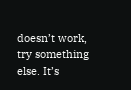doesn’t work, try something else. It’s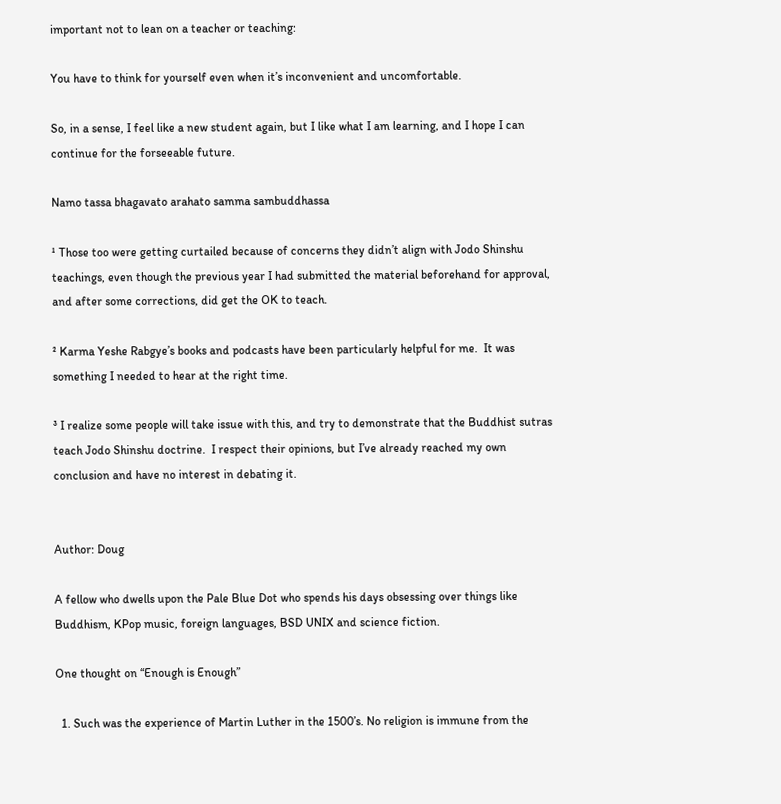important not to lean on a teacher or teaching:

You have to think for yourself even when it’s inconvenient and uncomfortable.

So, in a sense, I feel like a new student again, but I like what I am learning, and I hope I can continue for the forseeable future.

Namo tassa bhagavato arahato samma sambuddhassa

¹ Those too were getting curtailed because of concerns they didn’t align with Jodo Shinshu teachings, even though the previous year I had submitted the material beforehand for approval, and after some corrections, did get the OK to teach.

² Karma Yeshe Rabgye’s books and podcasts have been particularly helpful for me.  It was something I needed to hear at the right time.

³ I realize some people will take issue with this, and try to demonstrate that the Buddhist sutras teach Jodo Shinshu doctrine.  I respect their opinions, but I’ve already reached my own conclusion and have no interest in debating it.


Author: Doug

A fellow who dwells upon the Pale Blue Dot who spends his days obsessing over things like Buddhism, KPop music, foreign languages, BSD UNIX and science fiction.

One thought on “Enough is Enough”

  1. Such was the experience of Martin Luther in the 1500’s. No religion is immune from the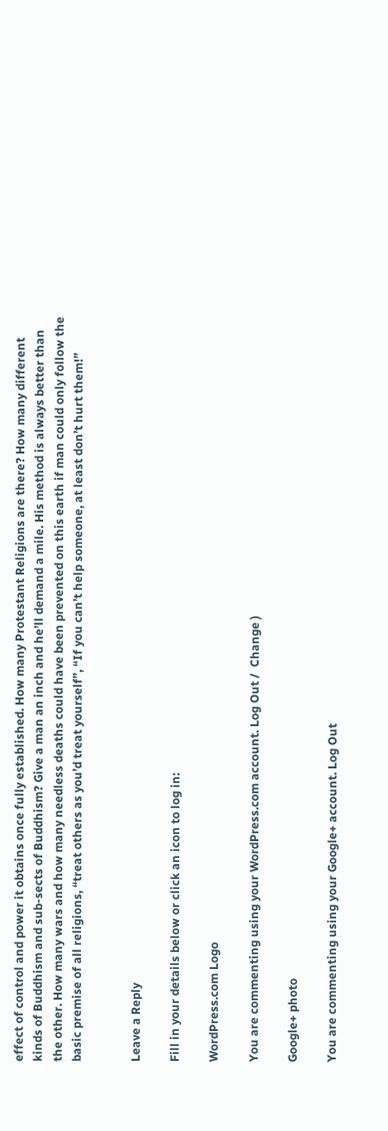effect of control and power it obtains once fully established. How many Protestant Religions are there? How many different kinds of Buddhism and sub-sects of Buddhism? Give a man an inch and he’ll demand a mile. His method is always better than the other. How many wars and how many needless deaths could have been prevented on this earth if man could only follow the basic premise of all religions, “treat others as you’d treat yourself”, “If you can’t help someone, at least don’t hurt them!”


Leave a Reply

Fill in your details below or click an icon to log in:

WordPress.com Logo

You are commenting using your WordPress.com account. Log Out /  Change )

Google+ photo

You are commenting using your Google+ account. Log Out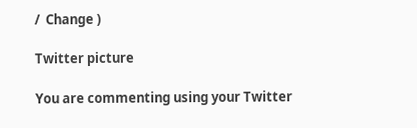/  Change )

Twitter picture

You are commenting using your Twitter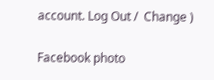account. Log Out /  Change )

Facebook photo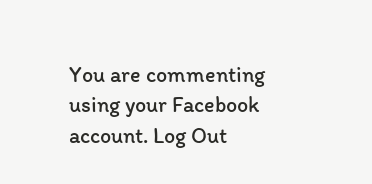You are commenting using your Facebook account. Log Out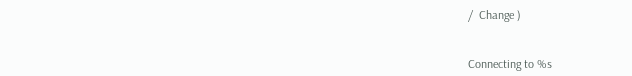/  Change )


Connecting to %s